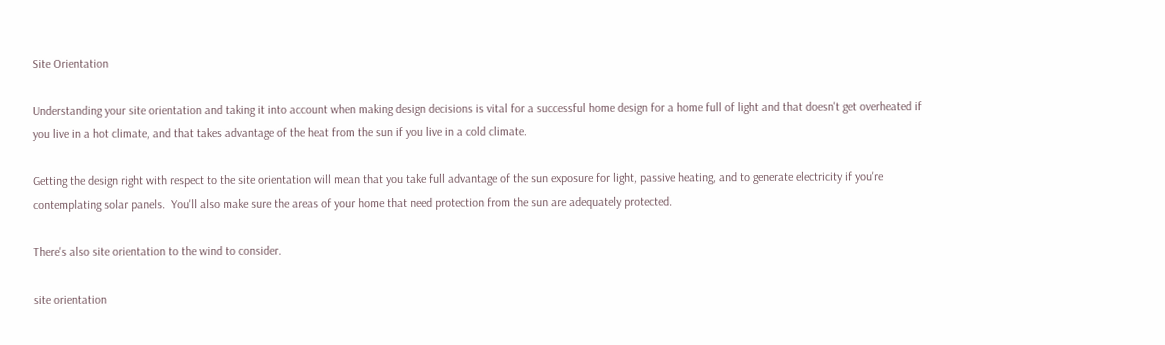Site Orientation

Understanding your site orientation and taking it into account when making design decisions is vital for a successful home design for a home full of light and that doesn't get overheated if you live in a hot climate, and that takes advantage of the heat from the sun if you live in a cold climate.

Getting the design right with respect to the site orientation will mean that you take full advantage of the sun exposure for light, passive heating, and to generate electricity if you're contemplating solar panels.  You'll also make sure the areas of your home that need protection from the sun are adequately protected.

There's also site orientation to the wind to consider.

site orientation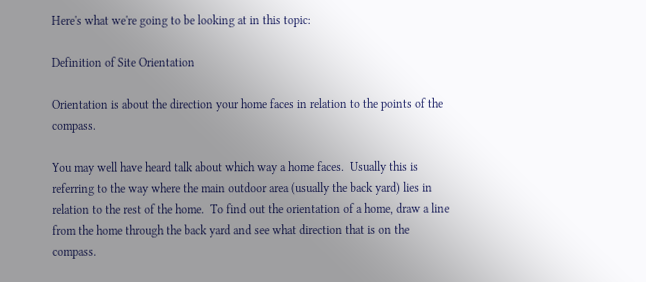Here's what we're going to be looking at in this topic:

Definition of Site Orientation

Orientation is about the direction your home faces in relation to the points of the compass.

You may well have heard talk about which way a home faces.  Usually this is referring to the way where the main outdoor area (usually the back yard) lies in relation to the rest of the home.  To find out the orientation of a home, draw a line from the home through the back yard and see what direction that is on the compass.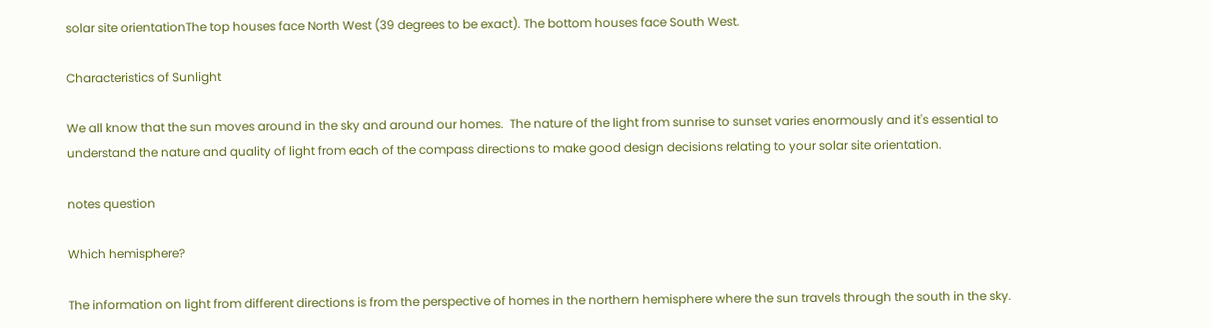solar site orientationThe top houses face North West (39 degrees to be exact). The bottom houses face South West.

Characteristics of Sunlight

We all know that the sun moves around in the sky and around our homes.  The nature of the light from sunrise to sunset varies enormously and it's essential to understand the nature and quality of light from each of the compass directions to make good design decisions relating to your solar site orientation.

notes question

Which hemisphere?

The information on light from different directions is from the perspective of homes in the northern hemisphere where the sun travels through the south in the sky.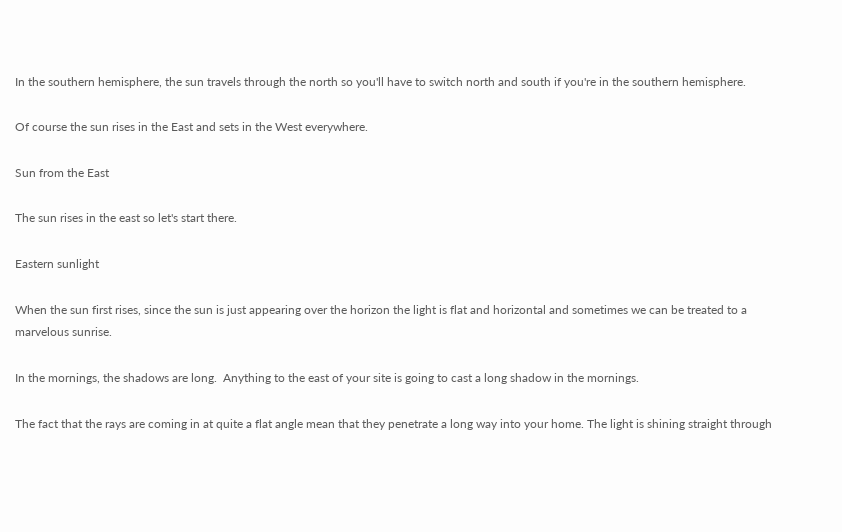In the southern hemisphere, the sun travels through the north so you'll have to switch north and south if you're in the southern hemisphere.

Of course the sun rises in the East and sets in the West everywhere.

Sun from the East

The sun rises in the east so let's start there.

Eastern sunlight

When the sun first rises, since the sun is just appearing over the horizon the light is flat and horizontal and sometimes we can be treated to a marvelous sunrise.

In the mornings, the shadows are long.  Anything to the east of your site is going to cast a long shadow in the mornings.

The fact that the rays are coming in at quite a flat angle mean that they penetrate a long way into your home. The light is shining straight through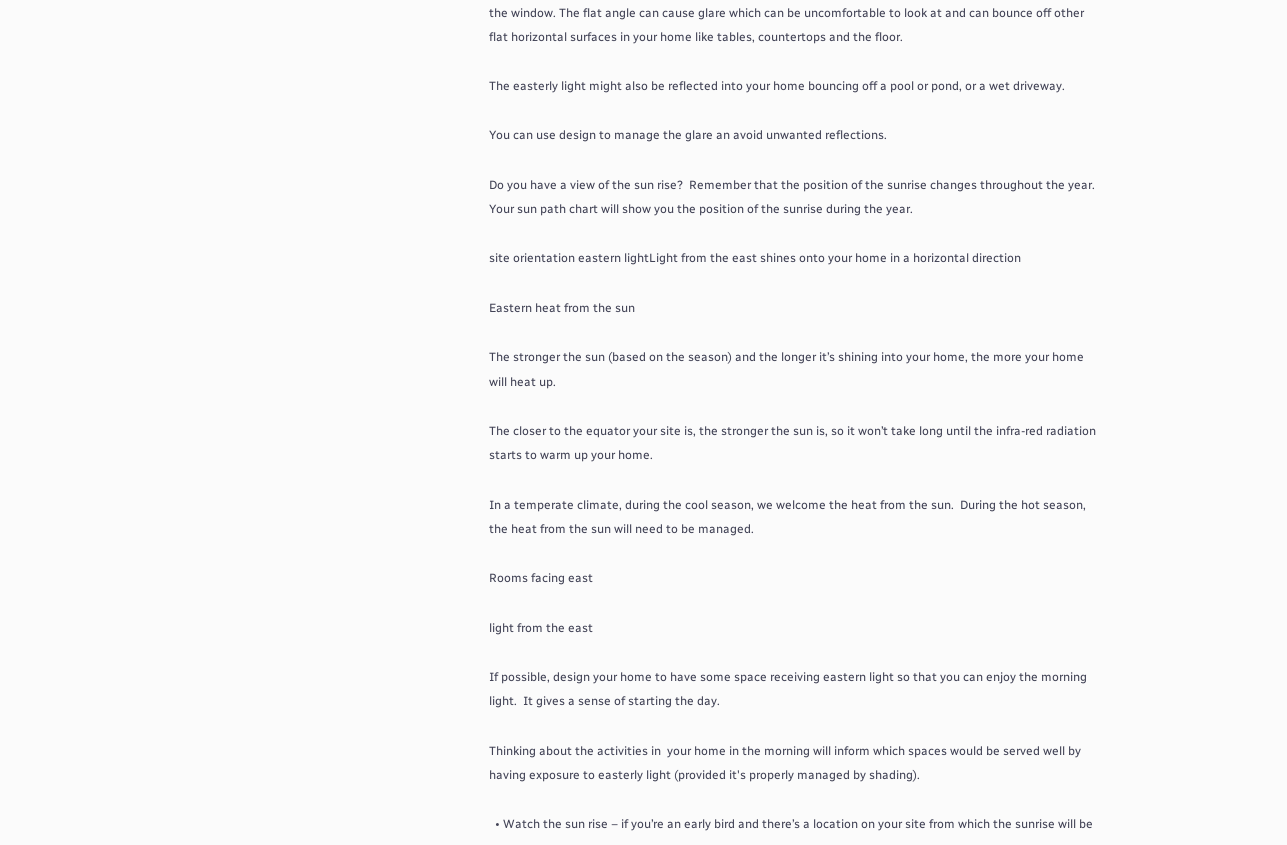the window. The flat angle can cause glare which can be uncomfortable to look at and can bounce off other flat horizontal surfaces in your home like tables, countertops and the floor.

The easterly light might also be reflected into your home bouncing off a pool or pond, or a wet driveway.

You can use design to manage the glare an avoid unwanted reflections.

Do you have a view of the sun rise?  Remember that the position of the sunrise changes throughout the year.  Your sun path chart will show you the position of the sunrise during the year.

site orientation eastern lightLight from the east shines onto your home in a horizontal direction

Eastern heat from the sun

The stronger the sun (based on the season) and the longer it’s shining into your home, the more your home will heat up.

The closer to the equator your site is, the stronger the sun is, so it won’t take long until the infra-red radiation starts to warm up your home.

In a temperate climate, during the cool season, we welcome the heat from the sun.  During the hot season, the heat from the sun will need to be managed.

Rooms facing east

light from the east

If possible, design your home to have some space receiving eastern light so that you can enjoy the morning light.  It gives a sense of starting the day.

Thinking about the activities in  your home in the morning will inform which spaces would be served well by having exposure to easterly light (provided it's properly managed by shading).

  • Watch the sun rise – if you’re an early bird and there’s a location on your site from which the sunrise will be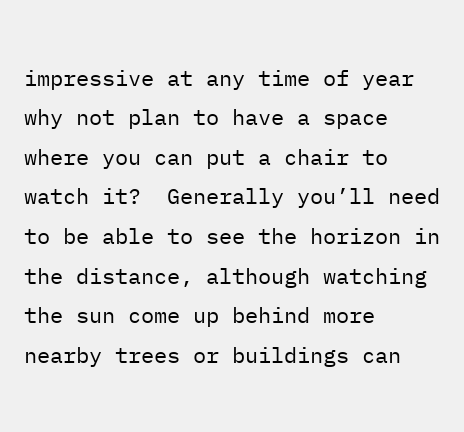impressive at any time of year why not plan to have a space where you can put a chair to watch it?  Generally you’ll need to be able to see the horizon in the distance, although watching the sun come up behind more nearby trees or buildings can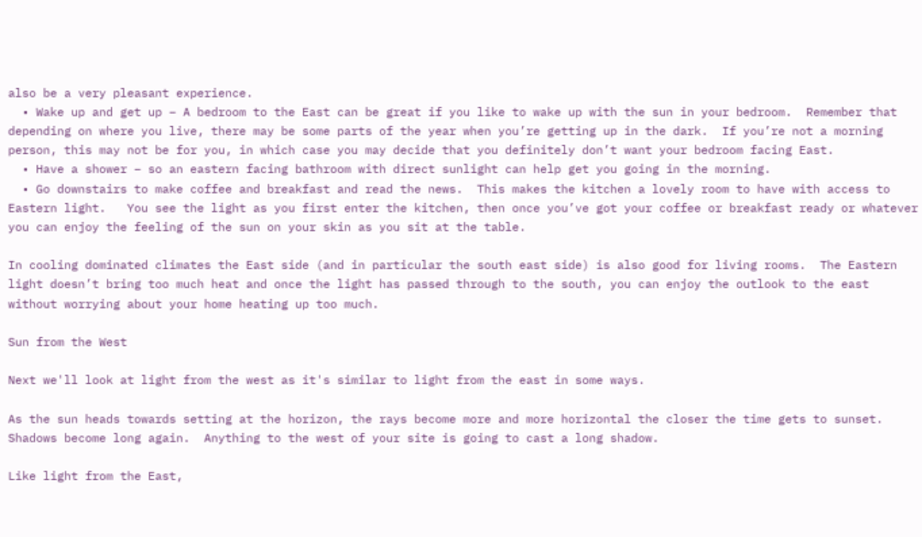also be a very pleasant experience.
  • Wake up and get up – A bedroom to the East can be great if you like to wake up with the sun in your bedroom.  Remember that depending on where you live, there may be some parts of the year when you’re getting up in the dark.  If you’re not a morning person, this may not be for you, in which case you may decide that you definitely don’t want your bedroom facing East.
  • Have a shower – so an eastern facing bathroom with direct sunlight can help get you going in the morning.
  • Go downstairs to make coffee and breakfast and read the news.  This makes the kitchen a lovely room to have with access to Eastern light.   You see the light as you first enter the kitchen, then once you’ve got your coffee or breakfast ready or whatever you can enjoy the feeling of the sun on your skin as you sit at the table.

In cooling dominated climates the East side (and in particular the south east side) is also good for living rooms.  The Eastern light doesn’t bring too much heat and once the light has passed through to the south, you can enjoy the outlook to the east without worrying about your home heating up too much.

Sun from the West

Next we'll look at light from the west as it's similar to light from the east in some ways.

As the sun heads towards setting at the horizon, the rays become more and more horizontal the closer the time gets to sunset.  Shadows become long again.  Anything to the west of your site is going to cast a long shadow.

Like light from the East,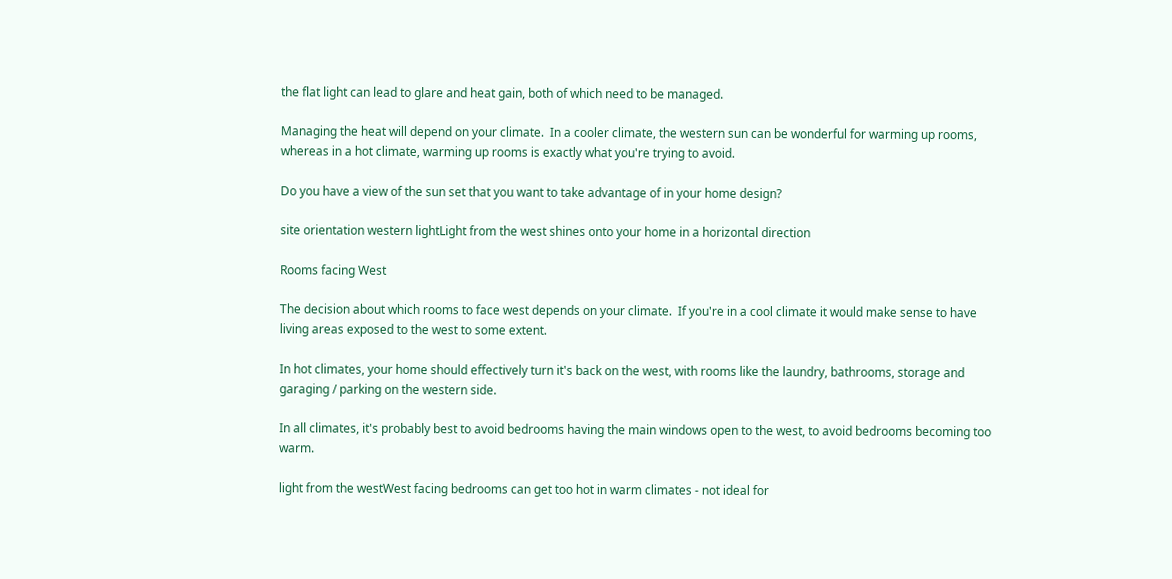the flat light can lead to glare and heat gain, both of which need to be managed.

Managing the heat will depend on your climate.  In a cooler climate, the western sun can be wonderful for warming up rooms, whereas in a hot climate, warming up rooms is exactly what you're trying to avoid.

Do you have a view of the sun set that you want to take advantage of in your home design?

site orientation western lightLight from the west shines onto your home in a horizontal direction

Rooms facing West

The decision about which rooms to face west depends on your climate.  If you're in a cool climate it would make sense to have living areas exposed to the west to some extent.

In hot climates, your home should effectively turn it's back on the west, with rooms like the laundry, bathrooms, storage and garaging / parking on the western side.

In all climates, it's probably best to avoid bedrooms having the main windows open to the west, to avoid bedrooms becoming too warm.

light from the westWest facing bedrooms can get too hot in warm climates - not ideal for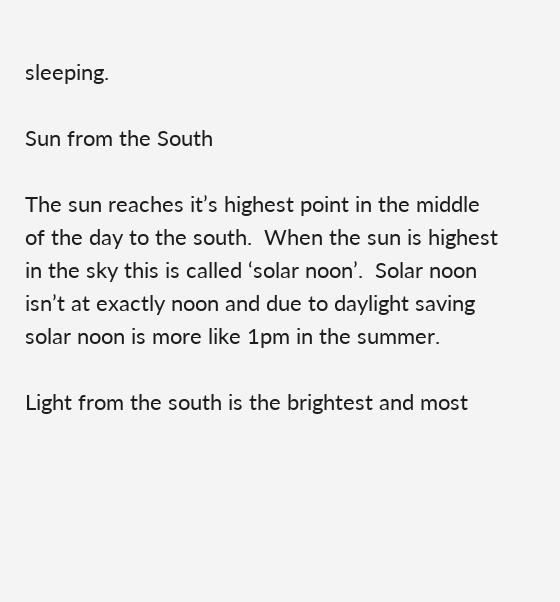sleeping.

Sun from the South

The sun reaches it’s highest point in the middle of the day to the south.  When the sun is highest in the sky this is called ‘solar noon’.  Solar noon isn’t at exactly noon and due to daylight saving solar noon is more like 1pm in the summer.

Light from the south is the brightest and most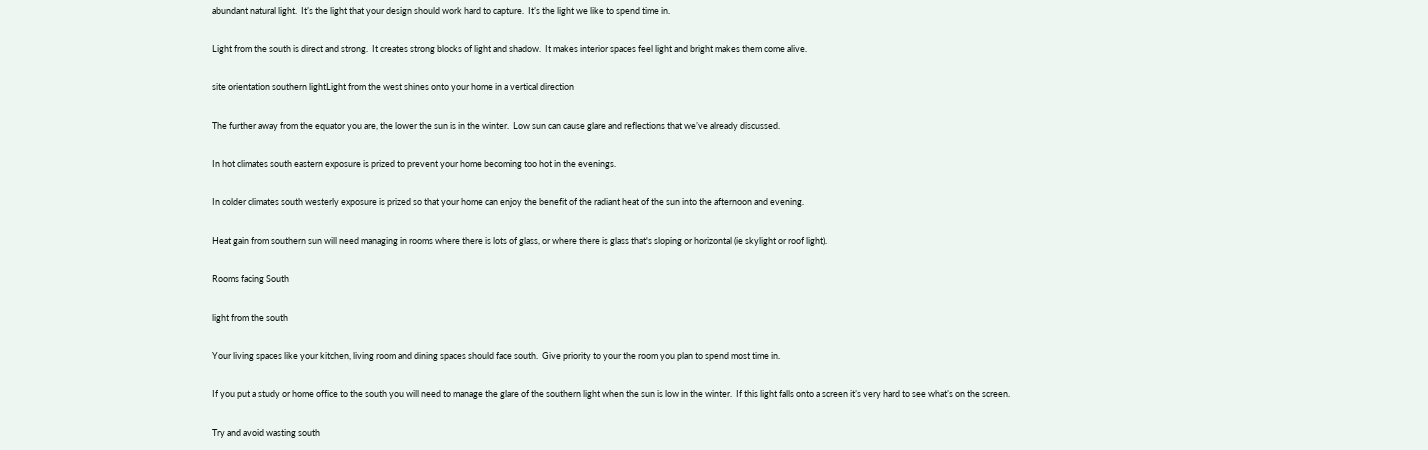abundant natural light.  It’s the light that your design should work hard to capture.  It’s the light we like to spend time in.

Light from the south is direct and strong.  It creates strong blocks of light and shadow.  It makes interior spaces feel light and bright makes them come alive.

site orientation southern lightLight from the west shines onto your home in a vertical direction

The further away from the equator you are, the lower the sun is in the winter.  Low sun can cause glare and reflections that we’ve already discussed.

In hot climates south eastern exposure is prized to prevent your home becoming too hot in the evenings.

In colder climates south westerly exposure is prized so that your home can enjoy the benefit of the radiant heat of the sun into the afternoon and evening.

Heat gain from southern sun will need managing in rooms where there is lots of glass, or where there is glass that's sloping or horizontal (ie skylight or roof light).

Rooms facing South

light from the south

Your living spaces like your kitchen, living room and dining spaces should face south.  Give priority to your the room you plan to spend most time in.

If you put a study or home office to the south you will need to manage the glare of the southern light when the sun is low in the winter.  If this light falls onto a screen it’s very hard to see what’s on the screen.

Try and avoid wasting south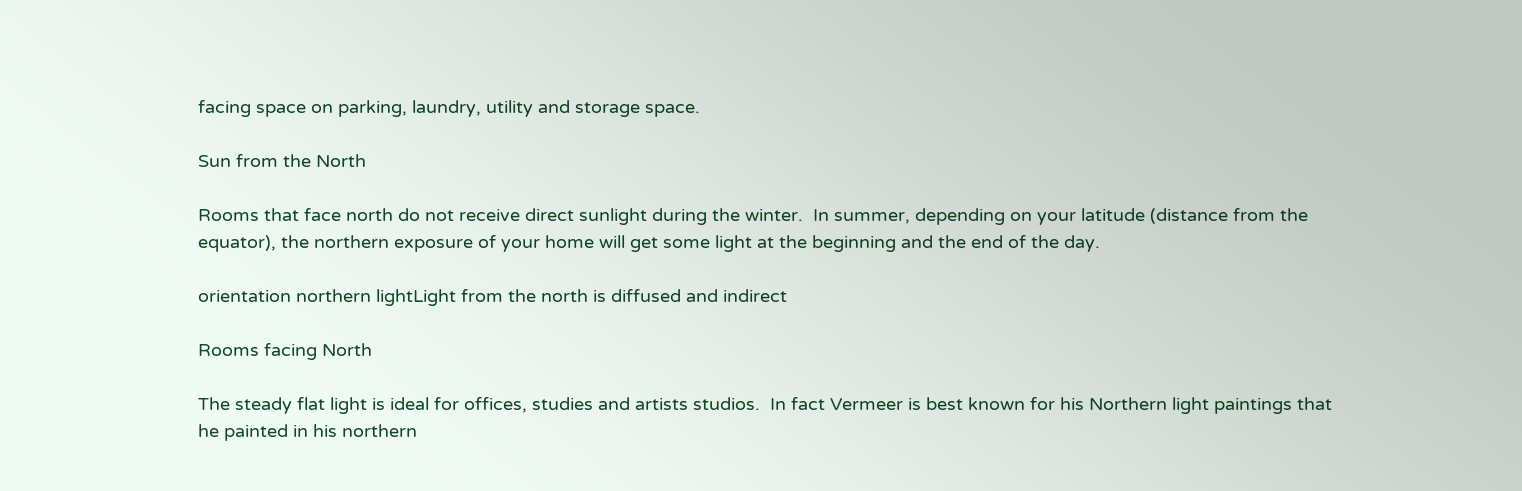facing space on parking, laundry, utility and storage space.

Sun from the North

Rooms that face north do not receive direct sunlight during the winter.  In summer, depending on your latitude (distance from the equator), the northern exposure of your home will get some light at the beginning and the end of the day.

orientation northern lightLight from the north is diffused and indirect

Rooms facing North

The steady flat light is ideal for offices, studies and artists studios.  In fact Vermeer is best known for his Northern light paintings that he painted in his northern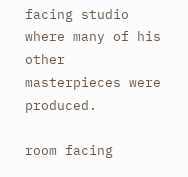facing studio where many of his other masterpieces were produced.

room facing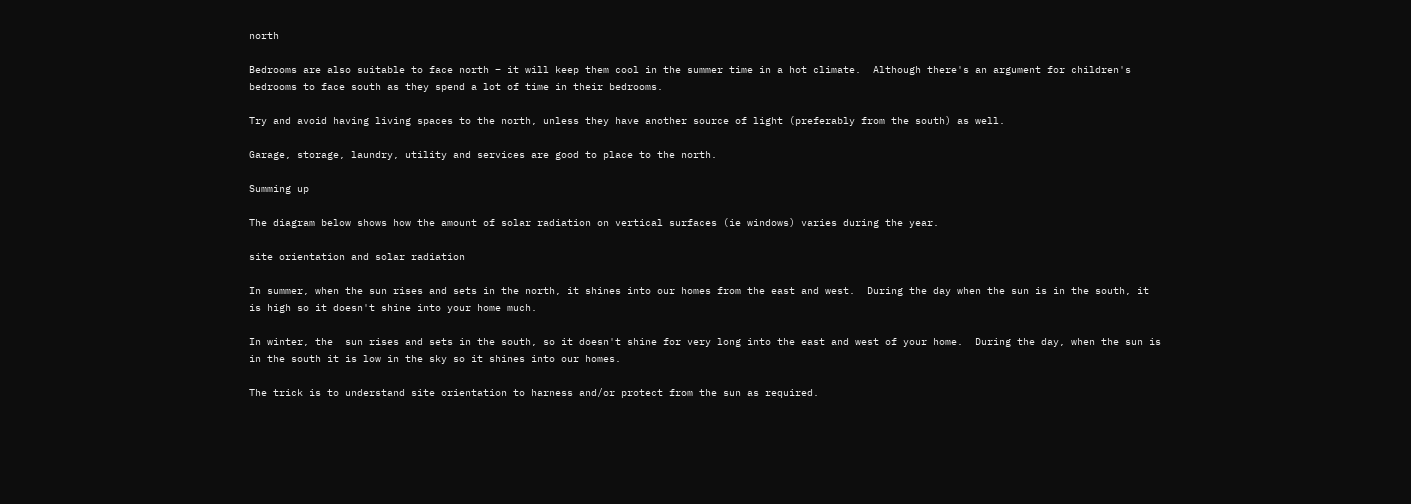north

Bedrooms are also suitable to face north – it will keep them cool in the summer time in a hot climate.  Although there's an argument for children's bedrooms to face south as they spend a lot of time in their bedrooms.

Try and avoid having living spaces to the north, unless they have another source of light (preferably from the south) as well.

Garage, storage, laundry, utility and services are good to place to the north.

Summing up

The diagram below shows how the amount of solar radiation on vertical surfaces (ie windows) varies during the year.

site orientation and solar radiation

In summer, when the sun rises and sets in the north, it shines into our homes from the east and west.  During the day when the sun is in the south, it is high so it doesn't shine into your home much.

In winter, the  sun rises and sets in the south, so it doesn't shine for very long into the east and west of your home.  During the day, when the sun is in the south it is low in the sky so it shines into our homes.

The trick is to understand site orientation to harness and/or protect from the sun as required.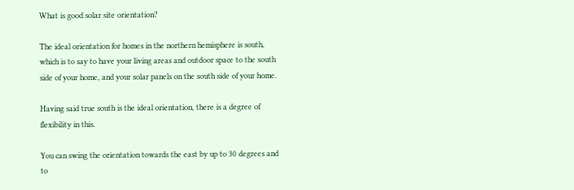What is good solar site orientation?

The ideal orientation for homes in the northern hemisphere is south, which is to say to have your living areas and outdoor space to the south side of your home, and your solar panels on the south side of your home.

Having said true south is the ideal orientation, there is a degree of flexibility in this.

You can swing the orientation towards the east by up to 30 degrees and to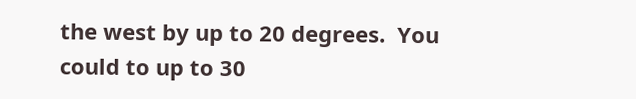the west by up to 20 degrees.  You could to up to 30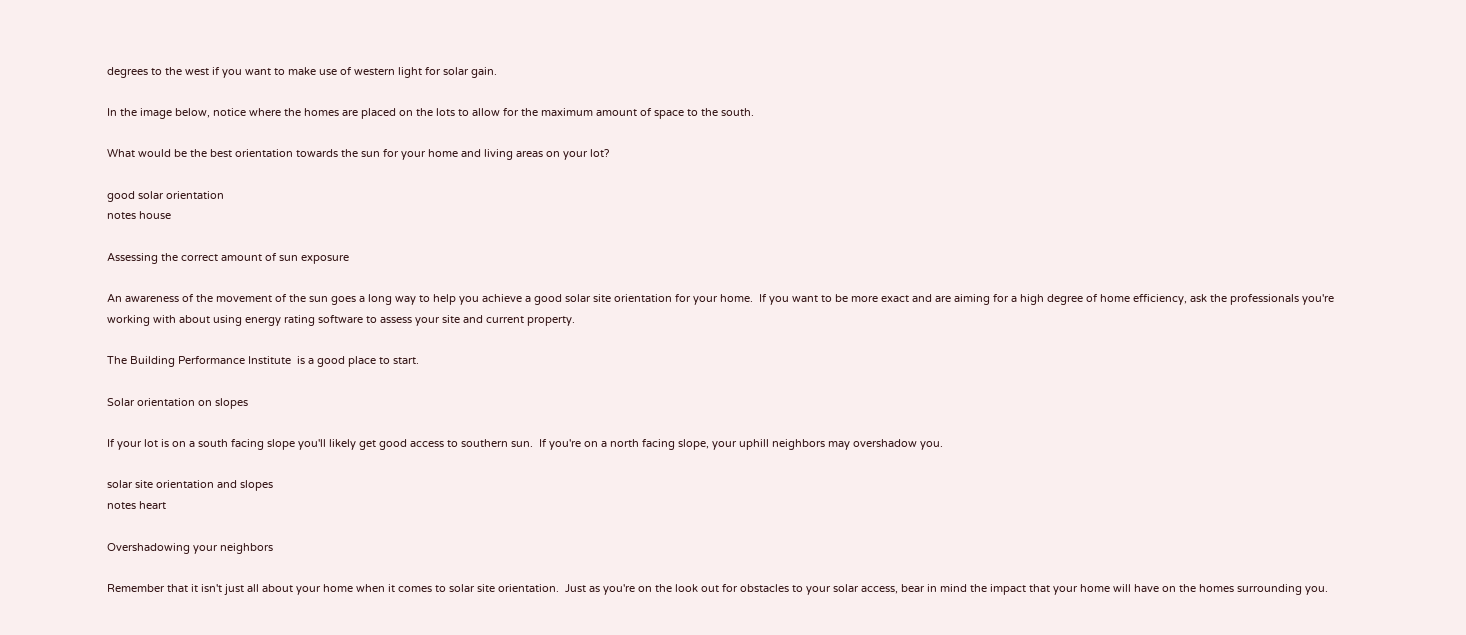degrees to the west if you want to make use of western light for solar gain.

In the image below, notice where the homes are placed on the lots to allow for the maximum amount of space to the south.

What would be the best orientation towards the sun for your home and living areas on your lot?

good solar orientation
notes house

Assessing the correct amount of sun exposure

An awareness of the movement of the sun goes a long way to help you achieve a good solar site orientation for your home.  If you want to be more exact and are aiming for a high degree of home efficiency, ask the professionals you're working with about using energy rating software to assess your site and current property.

The Building Performance Institute  is a good place to start.

Solar orientation on slopes

If your lot is on a south facing slope you'll likely get good access to southern sun.  If you're on a north facing slope, your uphill neighbors may overshadow you.

solar site orientation and slopes
notes heart

Overshadowing your neighbors

Remember that it isn't just all about your home when it comes to solar site orientation.  Just as you're on the look out for obstacles to your solar access, bear in mind the impact that your home will have on the homes surrounding you.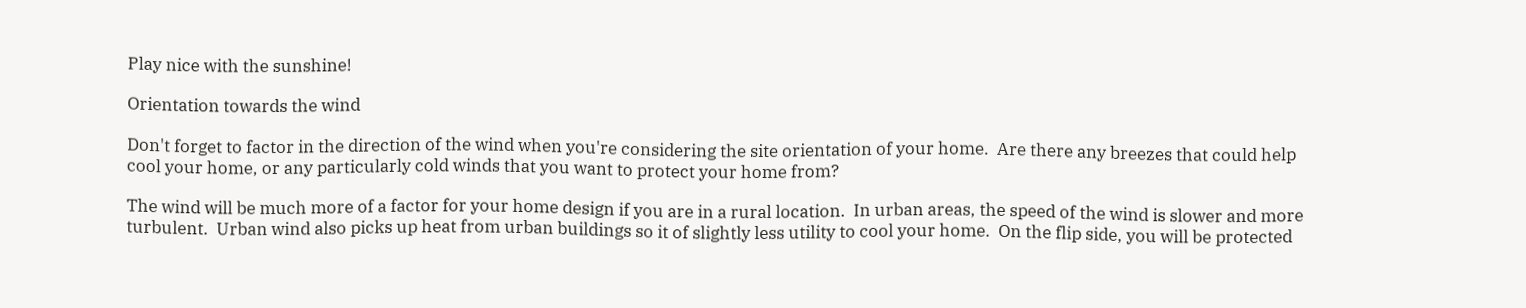Play nice with the sunshine!

Orientation towards the wind

Don't forget to factor in the direction of the wind when you're considering the site orientation of your home.  Are there any breezes that could help cool your home, or any particularly cold winds that you want to protect your home from?

The wind will be much more of a factor for your home design if you are in a rural location.  In urban areas, the speed of the wind is slower and more turbulent.  Urban wind also picks up heat from urban buildings so it of slightly less utility to cool your home.  On the flip side, you will be protected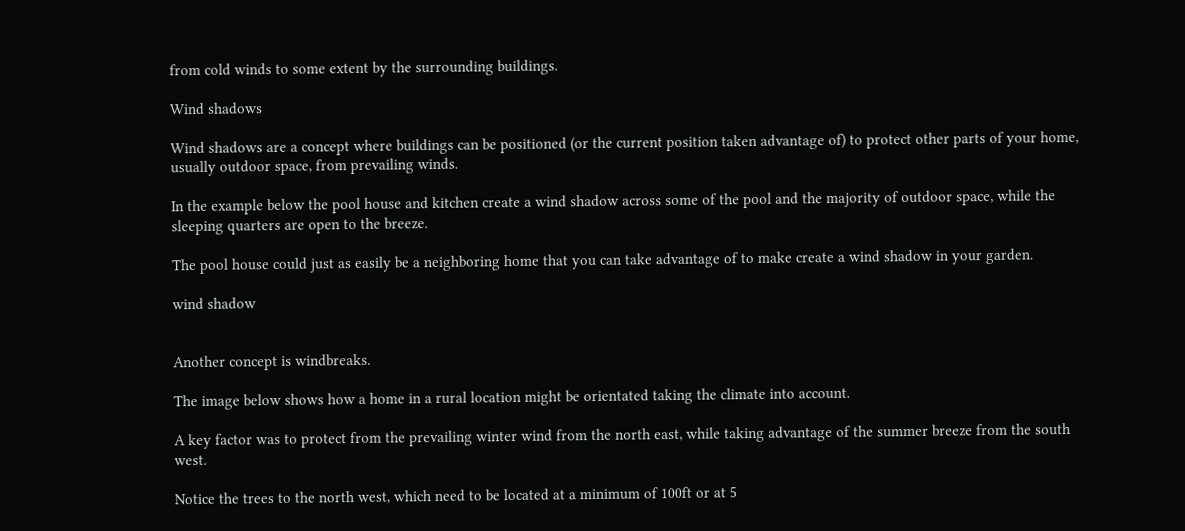from cold winds to some extent by the surrounding buildings.

Wind shadows

Wind shadows are a concept where buildings can be positioned (or the current position taken advantage of) to protect other parts of your home, usually outdoor space, from prevailing winds.

In the example below the pool house and kitchen create a wind shadow across some of the pool and the majority of outdoor space, while the sleeping quarters are open to the breeze.

The pool house could just as easily be a neighboring home that you can take advantage of to make create a wind shadow in your garden.

wind shadow


Another concept is windbreaks.

The image below shows how a home in a rural location might be orientated taking the climate into account.

A key factor was to protect from the prevailing winter wind from the north east, while taking advantage of the summer breeze from the south west.

Notice the trees to the north west, which need to be located at a minimum of 100ft or at 5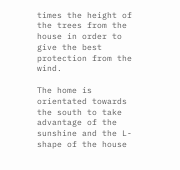times the height of the trees from the house in order to give the best protection from the wind.

The home is orientated towards the south to take advantage of the sunshine and the L-shape of the house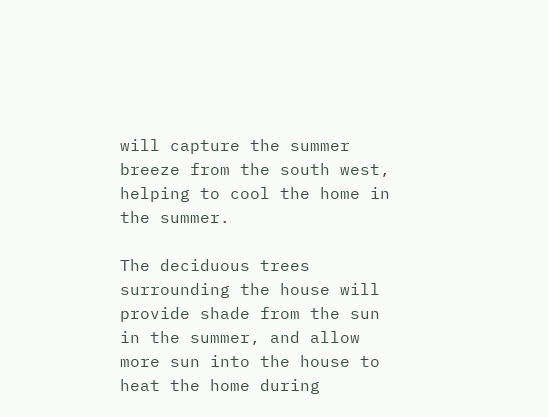will capture the summer breeze from the south west, helping to cool the home in the summer.

The deciduous trees surrounding the house will provide shade from the sun in the summer, and allow more sun into the house to heat the home during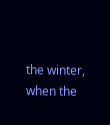the winter, when the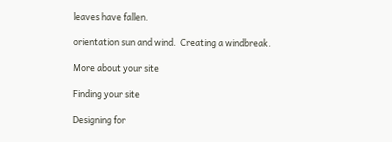leaves have fallen.

orientation sun and wind.  Creating a windbreak.

More about your site

Finding your site

Designing for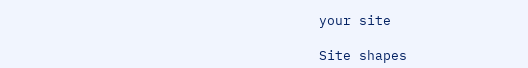your site

Site shapes